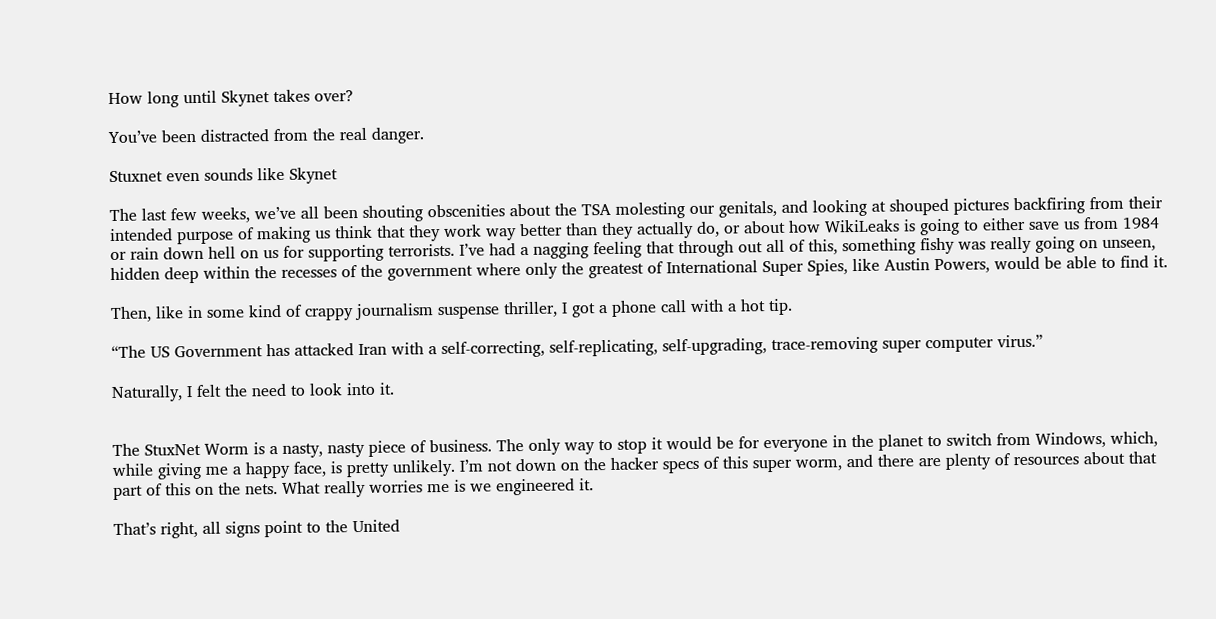How long until Skynet takes over?

You’ve been distracted from the real danger.

Stuxnet even sounds like Skynet

The last few weeks, we’ve all been shouting obscenities about the TSA molesting our genitals, and looking at shouped pictures backfiring from their intended purpose of making us think that they work way better than they actually do, or about how WikiLeaks is going to either save us from 1984 or rain down hell on us for supporting terrorists. I’ve had a nagging feeling that through out all of this, something fishy was really going on unseen, hidden deep within the recesses of the government where only the greatest of International Super Spies, like Austin Powers, would be able to find it.

Then, like in some kind of crappy journalism suspense thriller, I got a phone call with a hot tip.

“The US Government has attacked Iran with a self-correcting, self-replicating, self-upgrading, trace-removing super computer virus.”

Naturally, I felt the need to look into it.


The StuxNet Worm is a nasty, nasty piece of business. The only way to stop it would be for everyone in the planet to switch from Windows, which, while giving me a happy face, is pretty unlikely. I’m not down on the hacker specs of this super worm, and there are plenty of resources about that part of this on the nets. What really worries me is we engineered it.

That’s right, all signs point to the United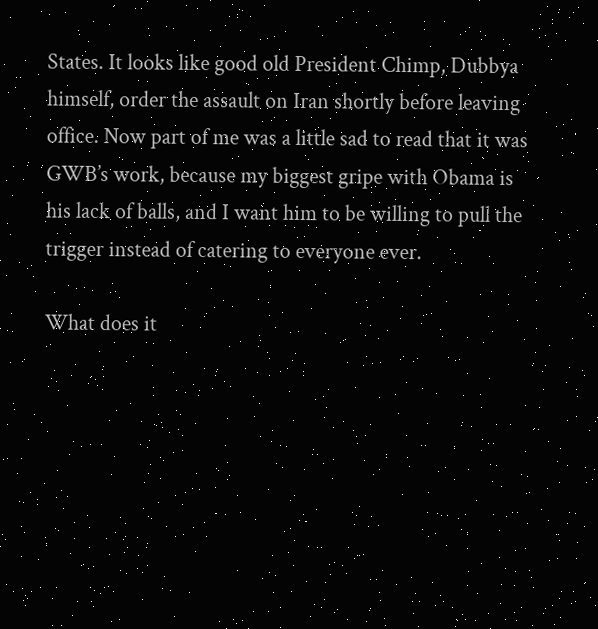States. It looks like good old President Chimp, Dubbya himself, order the assault on Iran shortly before leaving office. Now part of me was a little sad to read that it was GWB’s work, because my biggest gripe with Obama is his lack of balls, and I want him to be willing to pull the trigger instead of catering to everyone ever.

What does it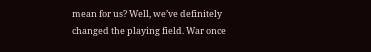mean for us? Well, we’ve definitely changed the playing field. War once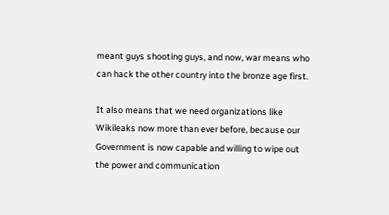meant guys shooting guys, and now, war means who can hack the other country into the bronze age first.

It also means that we need organizations like Wikileaks now more than ever before, because our Government is now capable and willing to wipe out the power and communication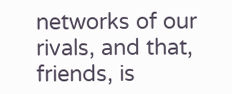networks of our rivals, and that, friends, is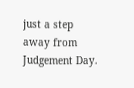just a step away from Judgement Day.